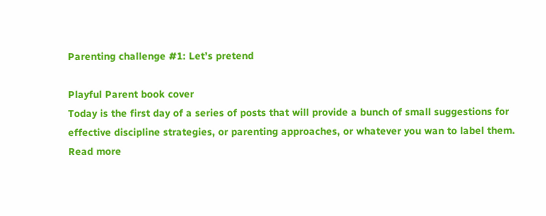Parenting challenge #1: Let’s pretend

Playful Parent book cover
Today is the first day of a series of posts that will provide a bunch of small suggestions for effective discipline strategies, or parenting approaches, or whatever you wan to label them. Read more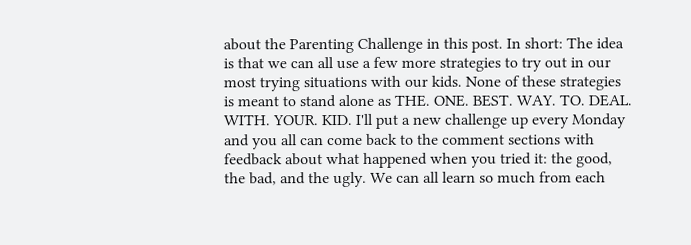about the Parenting Challenge in this post. In short: The idea is that we can all use a few more strategies to try out in our most trying situations with our kids. None of these strategies is meant to stand alone as THE. ONE. BEST. WAY. TO. DEAL. WITH. YOUR. KID. I'll put a new challenge up every Monday and you all can come back to the comment sections with feedback about what happened when you tried it: the good, the bad, and the ugly. We can all learn so much from each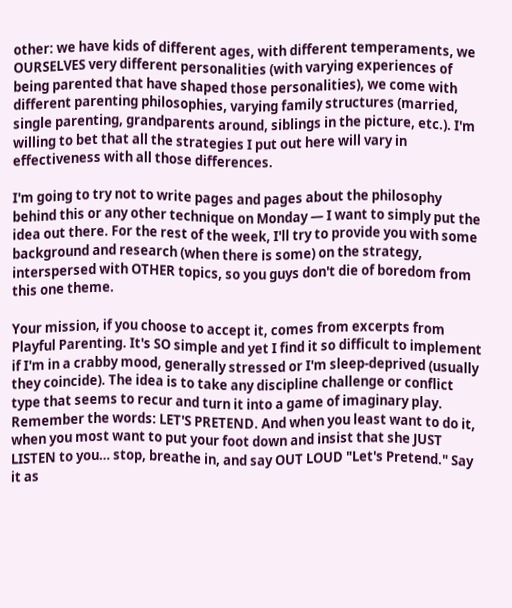other: we have kids of different ages, with different temperaments, we OURSELVES very different personalities (with varying experiences of being parented that have shaped those personalities), we come with different parenting philosophies, varying family structures (married, single parenting, grandparents around, siblings in the picture, etc.). I'm willing to bet that all the strategies I put out here will vary in effectiveness with all those differences.

I'm going to try not to write pages and pages about the philosophy behind this or any other technique on Monday — I want to simply put the idea out there. For the rest of the week, I'll try to provide you with some background and research (when there is some) on the strategy, interspersed with OTHER topics, so you guys don't die of boredom from this one theme.

Your mission, if you choose to accept it, comes from excerpts from Playful Parenting. It's SO simple and yet I find it so difficult to implement if I'm in a crabby mood, generally stressed or I'm sleep-deprived (usually they coincide). The idea is to take any discipline challenge or conflict type that seems to recur and turn it into a game of imaginary play. Remember the words: LET'S PRETEND. And when you least want to do it, when you most want to put your foot down and insist that she JUST LISTEN to you… stop, breathe in, and say OUT LOUD "Let's Pretend." Say it as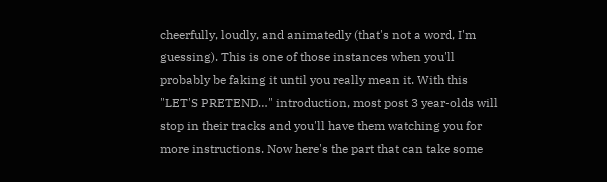cheerfully, loudly, and animatedly (that's not a word, I'm guessing). This is one of those instances when you'll probably be faking it until you really mean it. With this "LET'S PRETEND…" introduction, most post 3 year-olds will stop in their tracks and you'll have them watching you for more instructions. Now here's the part that can take some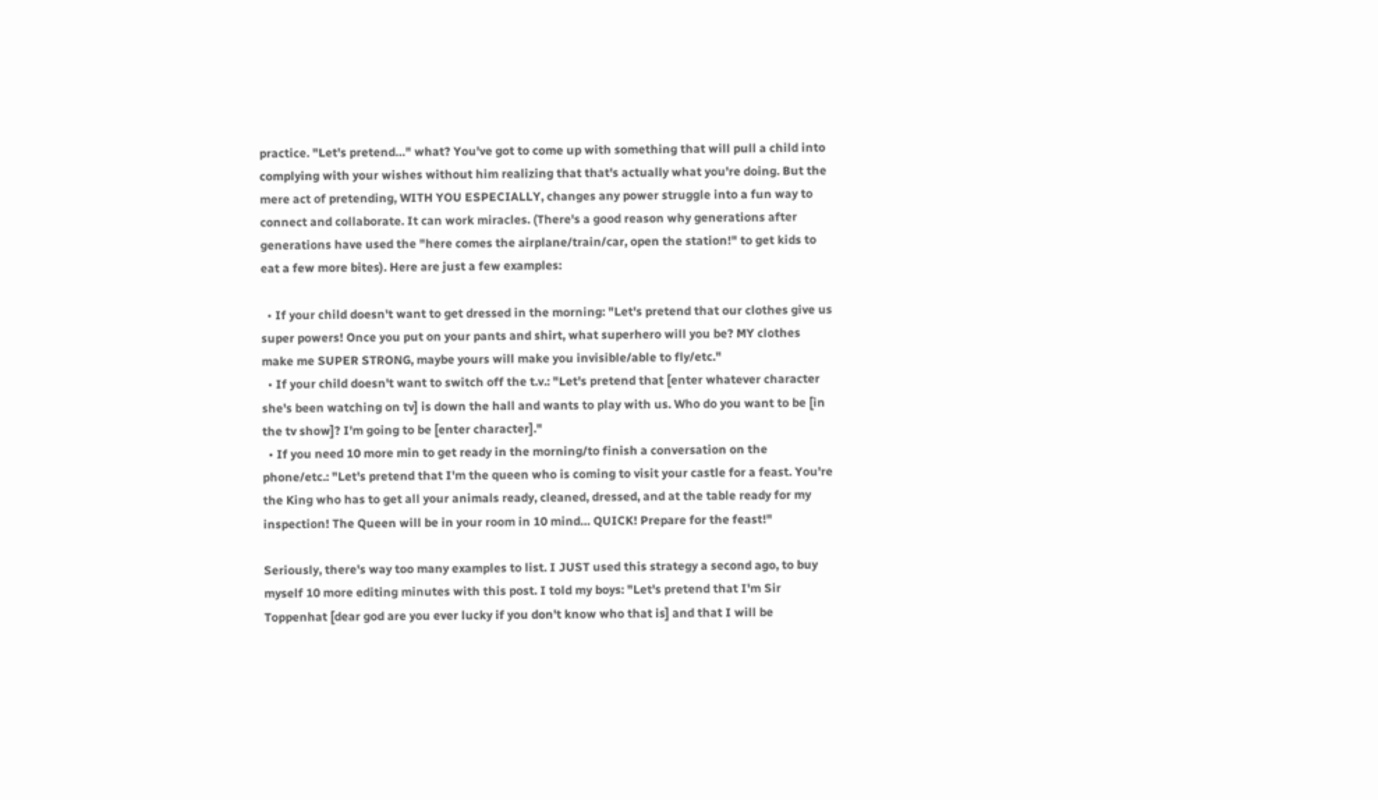practice. "Let's pretend…" what? You've got to come up with something that will pull a child into complying with your wishes without him realizing that that's actually what you're doing. But the mere act of pretending, WITH YOU ESPECIALLY, changes any power struggle into a fun way to connect and collaborate. It can work miracles. (There's a good reason why generations after generations have used the "here comes the airplane/train/car, open the station!" to get kids to eat a few more bites). Here are just a few examples:

  • If your child doesn't want to get dressed in the morning: "Let's pretend that our clothes give us super powers! Once you put on your pants and shirt, what superhero will you be? MY clothes make me SUPER STRONG, maybe yours will make you invisible/able to fly/etc."
  • If your child doesn't want to switch off the t.v.: "Let's pretend that [enter whatever character she's been watching on tv] is down the hall and wants to play with us. Who do you want to be [in the tv show]? I'm going to be [enter character]."
  • If you need 10 more min to get ready in the morning/to finish a conversation on the phone/etc.: "Let's pretend that I'm the queen who is coming to visit your castle for a feast. You're the King who has to get all your animals ready, cleaned, dressed, and at the table ready for my inspection! The Queen will be in your room in 10 mind… QUICK! Prepare for the feast!"

Seriously, there's way too many examples to list. I JUST used this strategy a second ago, to buy myself 10 more editing minutes with this post. I told my boys: "Let's pretend that I'm Sir Toppenhat [dear god are you ever lucky if you don't know who that is] and that I will be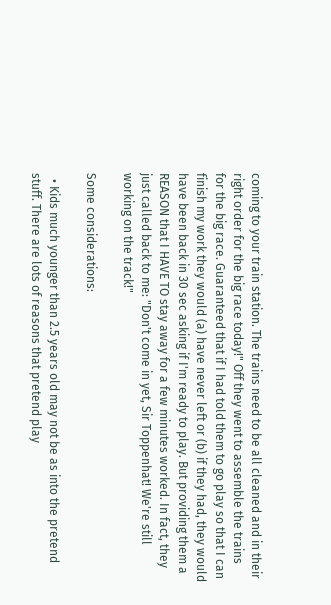coming to your train station. The trains need to be all cleaned and in their right order for the big race today!" Off they went to assemble the trains for the big race. Guaranteed that if I had told them to go play so that I can finish my work they would (a) have never left or (b) if they had, they would have been back in 30 sec asking if I'm ready to play. But providing them a REASON that I HAVE TO stay away for a few minutes worked. In fact, they just called back to me: "Don't come in yet, Sir Toppenhat! We're still working on the track!"

Some considerations:

  • Kids much younger than 2.5 years old may not be as into the pretend stuff. There are lots of reasons that pretend play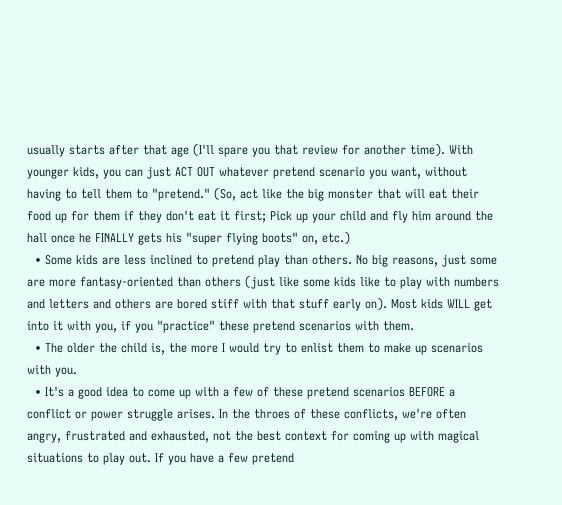usually starts after that age (I'll spare you that review for another time). With younger kids, you can just ACT OUT whatever pretend scenario you want, without having to tell them to "pretend." (So, act like the big monster that will eat their food up for them if they don't eat it first; Pick up your child and fly him around the hall once he FINALLY gets his "super flying boots" on, etc.)
  • Some kids are less inclined to pretend play than others. No big reasons, just some are more fantasy-oriented than others (just like some kids like to play with numbers and letters and others are bored stiff with that stuff early on). Most kids WILL get into it with you, if you "practice" these pretend scenarios with them.
  • The older the child is, the more I would try to enlist them to make up scenarios with you.
  • It's a good idea to come up with a few of these pretend scenarios BEFORE a conflict or power struggle arises. In the throes of these conflicts, we're often angry, frustrated and exhausted, not the best context for coming up with magical situations to play out. If you have a few pretend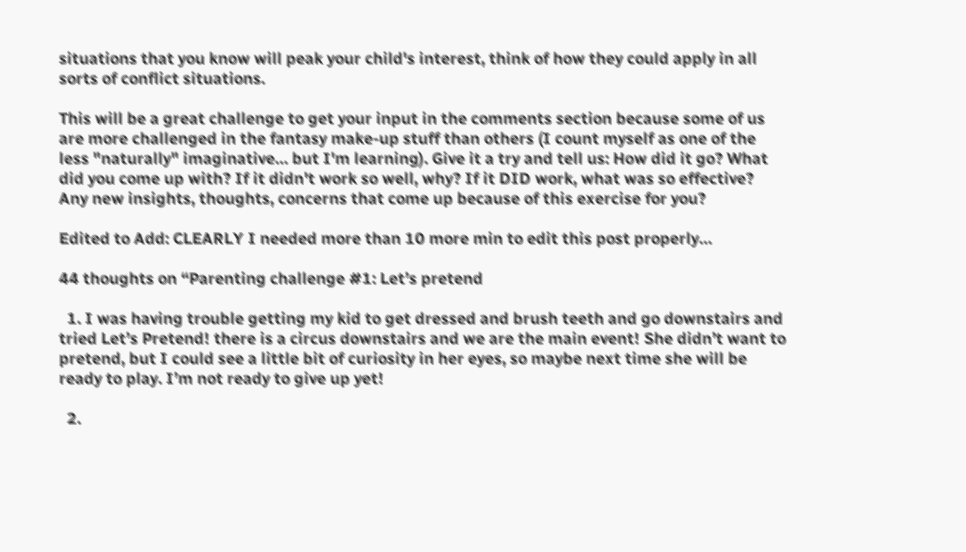situations that you know will peak your child's interest, think of how they could apply in all sorts of conflict situations.

This will be a great challenge to get your input in the comments section because some of us are more challenged in the fantasy make-up stuff than others (I count myself as one of the less "naturally" imaginative… but I'm learning). Give it a try and tell us: How did it go? What did you come up with? If it didn't work so well, why? If it DID work, what was so effective? Any new insights, thoughts, concerns that come up because of this exercise for you?

Edited to Add: CLEARLY I needed more than 10 more min to edit this post properly…

44 thoughts on “Parenting challenge #1: Let’s pretend

  1. I was having trouble getting my kid to get dressed and brush teeth and go downstairs and tried Let’s Pretend! there is a circus downstairs and we are the main event! She didn’t want to pretend, but I could see a little bit of curiosity in her eyes, so maybe next time she will be ready to play. I’m not ready to give up yet!

  2.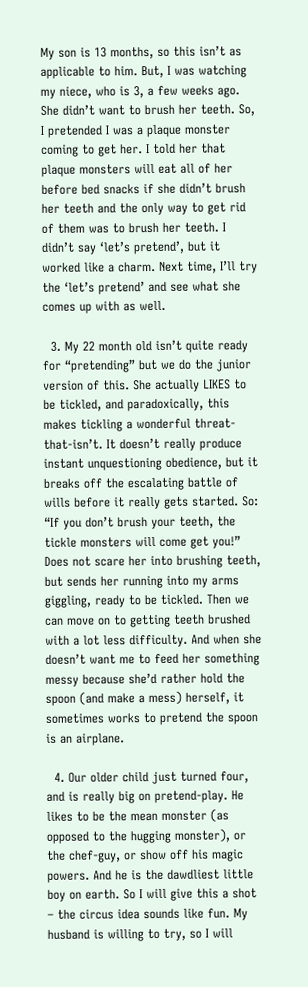My son is 13 months, so this isn’t as applicable to him. But, I was watching my niece, who is 3, a few weeks ago. She didn’t want to brush her teeth. So, I pretended I was a plaque monster coming to get her. I told her that plaque monsters will eat all of her before bed snacks if she didn’t brush her teeth and the only way to get rid of them was to brush her teeth. I didn’t say ‘let’s pretend’, but it worked like a charm. Next time, I’ll try the ‘let’s pretend’ and see what she comes up with as well.

  3. My 22 month old isn’t quite ready for “pretending” but we do the junior version of this. She actually LIKES to be tickled, and paradoxically, this makes tickling a wonderful threat-that-isn’t. It doesn’t really produce instant unquestioning obedience, but it breaks off the escalating battle of wills before it really gets started. So: “If you don’t brush your teeth, the tickle monsters will come get you!” Does not scare her into brushing teeth, but sends her running into my arms giggling, ready to be tickled. Then we can move on to getting teeth brushed with a lot less difficulty. And when she doesn’t want me to feed her something messy because she’d rather hold the spoon (and make a mess) herself, it sometimes works to pretend the spoon is an airplane.

  4. Our older child just turned four, and is really big on pretend-play. He likes to be the mean monster (as opposed to the hugging monster), or the chef-guy, or show off his magic powers. And he is the dawdliest little boy on earth. So I will give this a shot – the circus idea sounds like fun. My husband is willing to try, so I will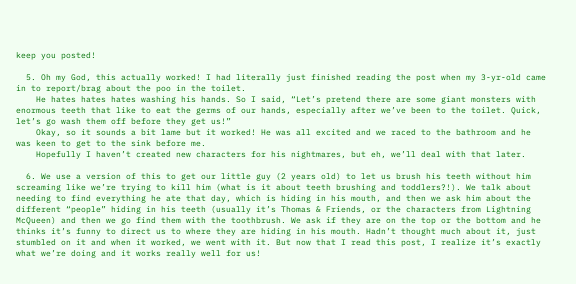keep you posted!

  5. Oh my God, this actually worked! I had literally just finished reading the post when my 3-yr-old came in to report/brag about the poo in the toilet.
    He hates hates hates washing his hands. So I said, “Let’s pretend there are some giant monsters with enormous teeth that like to eat the germs of our hands, especially after we’ve been to the toilet. Quick, let’s go wash them off before they get us!”
    Okay, so it sounds a bit lame but it worked! He was all excited and we raced to the bathroom and he was keen to get to the sink before me.
    Hopefully I haven’t created new characters for his nightmares, but eh, we’ll deal with that later.

  6. We use a version of this to get our little guy (2 years old) to let us brush his teeth without him screaming like we’re trying to kill him (what is it about teeth brushing and toddlers?!). We talk about needing to find everything he ate that day, which is hiding in his mouth, and then we ask him about the different “people” hiding in his teeth (usually it’s Thomas & Friends, or the characters from Lightning McQueen) and then we go find them with the toothbrush. We ask if they are on the top or the bottom and he thinks it’s funny to direct us to where they are hiding in his mouth. Hadn’t thought much about it, just stumbled on it and when it worked, we went with it. But now that I read this post, I realize it’s exactly what we’re doing and it works really well for us!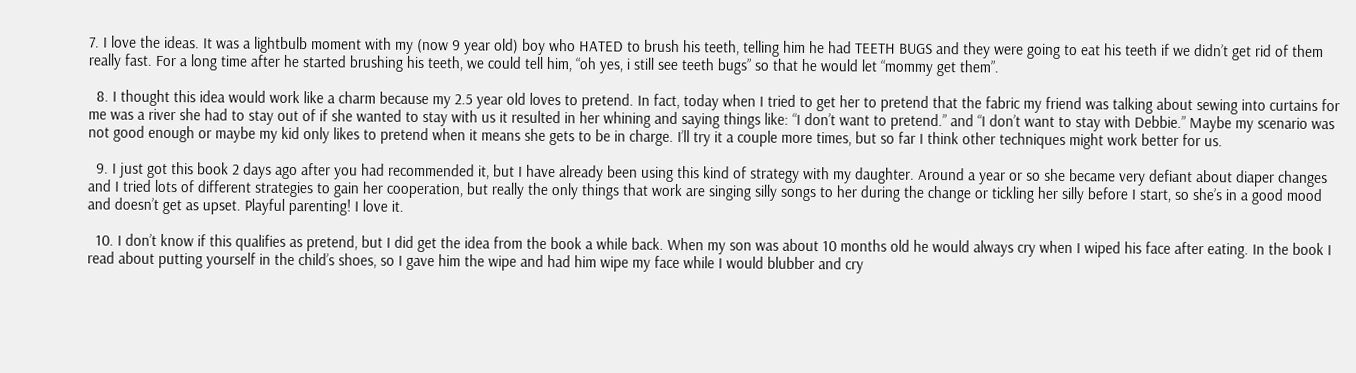7. I love the ideas. It was a lightbulb moment with my (now 9 year old) boy who HATED to brush his teeth, telling him he had TEETH BUGS and they were going to eat his teeth if we didn’t get rid of them really fast. For a long time after he started brushing his teeth, we could tell him, “oh yes, i still see teeth bugs” so that he would let “mommy get them”.

  8. I thought this idea would work like a charm because my 2.5 year old loves to pretend. In fact, today when I tried to get her to pretend that the fabric my friend was talking about sewing into curtains for me was a river she had to stay out of if she wanted to stay with us it resulted in her whining and saying things like: “I don’t want to pretend.” and “I don’t want to stay with Debbie.” Maybe my scenario was not good enough or maybe my kid only likes to pretend when it means she gets to be in charge. I’ll try it a couple more times, but so far I think other techniques might work better for us.

  9. I just got this book 2 days ago after you had recommended it, but I have already been using this kind of strategy with my daughter. Around a year or so she became very defiant about diaper changes and I tried lots of different strategies to gain her cooperation, but really the only things that work are singing silly songs to her during the change or tickling her silly before I start, so she’s in a good mood and doesn’t get as upset. Playful parenting! I love it.

  10. I don’t know if this qualifies as pretend, but I did get the idea from the book a while back. When my son was about 10 months old he would always cry when I wiped his face after eating. In the book I read about putting yourself in the child’s shoes, so I gave him the wipe and had him wipe my face while I would blubber and cry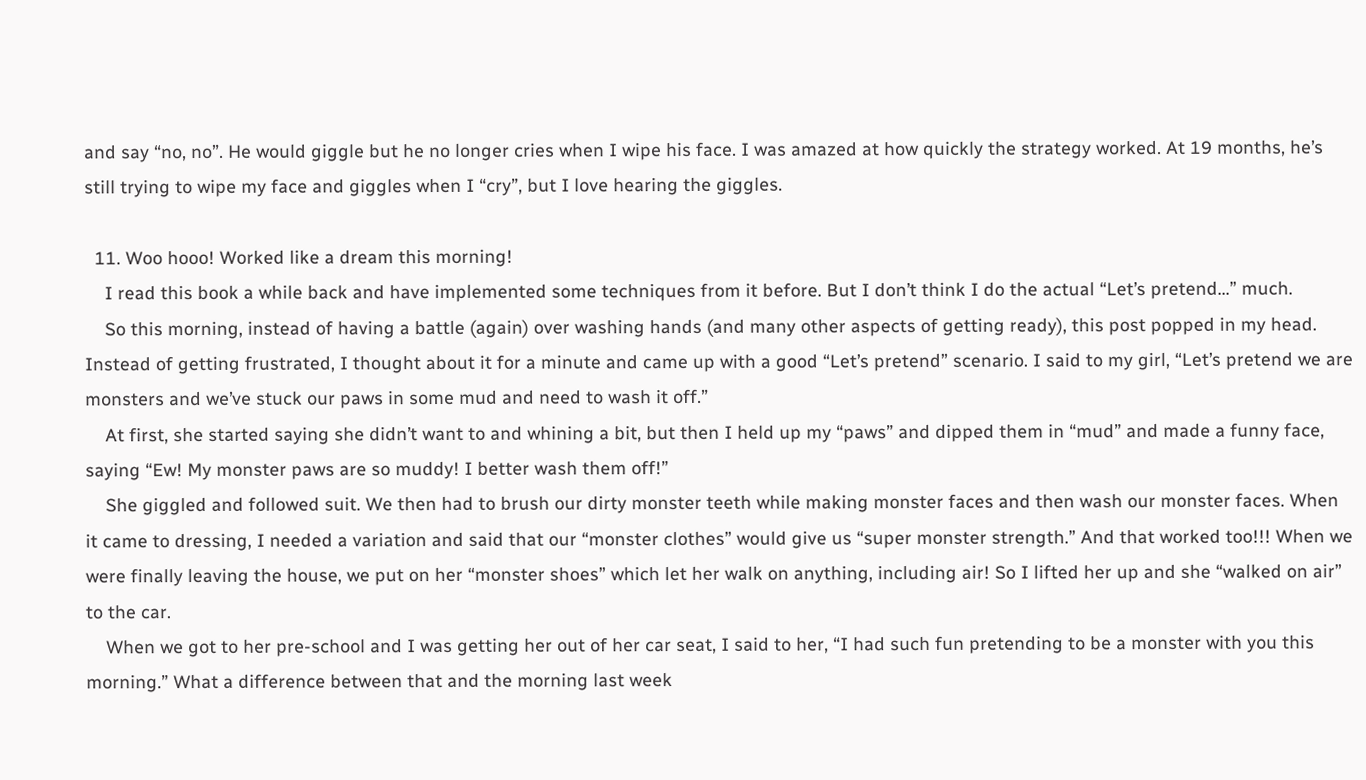and say “no, no”. He would giggle but he no longer cries when I wipe his face. I was amazed at how quickly the strategy worked. At 19 months, he’s still trying to wipe my face and giggles when I “cry”, but I love hearing the giggles.

  11. Woo hooo! Worked like a dream this morning!
    I read this book a while back and have implemented some techniques from it before. But I don’t think I do the actual “Let’s pretend…” much.
    So this morning, instead of having a battle (again) over washing hands (and many other aspects of getting ready), this post popped in my head. Instead of getting frustrated, I thought about it for a minute and came up with a good “Let’s pretend” scenario. I said to my girl, “Let’s pretend we are monsters and we’ve stuck our paws in some mud and need to wash it off.”
    At first, she started saying she didn’t want to and whining a bit, but then I held up my “paws” and dipped them in “mud” and made a funny face, saying “Ew! My monster paws are so muddy! I better wash them off!”
    She giggled and followed suit. We then had to brush our dirty monster teeth while making monster faces and then wash our monster faces. When it came to dressing, I needed a variation and said that our “monster clothes” would give us “super monster strength.” And that worked too!!! When we were finally leaving the house, we put on her “monster shoes” which let her walk on anything, including air! So I lifted her up and she “walked on air” to the car.
    When we got to her pre-school and I was getting her out of her car seat, I said to her, “I had such fun pretending to be a monster with you this morning.” What a difference between that and the morning last week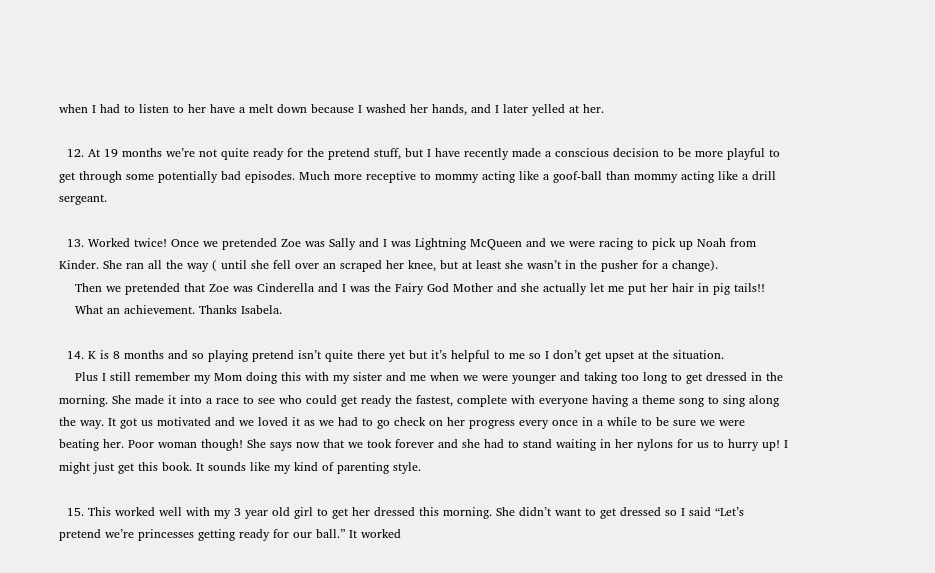when I had to listen to her have a melt down because I washed her hands, and I later yelled at her.

  12. At 19 months we’re not quite ready for the pretend stuff, but I have recently made a conscious decision to be more playful to get through some potentially bad episodes. Much more receptive to mommy acting like a goof-ball than mommy acting like a drill sergeant.

  13. Worked twice! Once we pretended Zoe was Sally and I was Lightning McQueen and we were racing to pick up Noah from Kinder. She ran all the way ( until she fell over an scraped her knee, but at least she wasn’t in the pusher for a change).
    Then we pretended that Zoe was Cinderella and I was the Fairy God Mother and she actually let me put her hair in pig tails!!
    What an achievement. Thanks Isabela.

  14. K is 8 months and so playing pretend isn’t quite there yet but it’s helpful to me so I don’t get upset at the situation.
    Plus I still remember my Mom doing this with my sister and me when we were younger and taking too long to get dressed in the morning. She made it into a race to see who could get ready the fastest, complete with everyone having a theme song to sing along the way. It got us motivated and we loved it as we had to go check on her progress every once in a while to be sure we were beating her. Poor woman though! She says now that we took forever and she had to stand waiting in her nylons for us to hurry up! I might just get this book. It sounds like my kind of parenting style.

  15. This worked well with my 3 year old girl to get her dressed this morning. She didn’t want to get dressed so I said “Let’s pretend we’re princesses getting ready for our ball.” It worked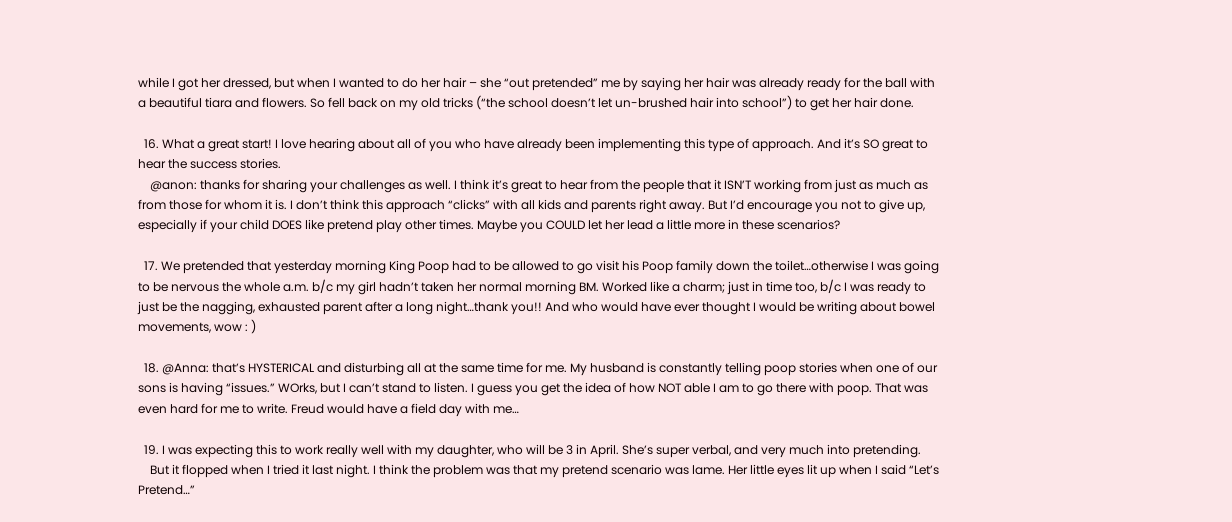while I got her dressed, but when I wanted to do her hair – she “out pretended” me by saying her hair was already ready for the ball with a beautiful tiara and flowers. So fell back on my old tricks (“the school doesn’t let un-brushed hair into school”) to get her hair done.

  16. What a great start! I love hearing about all of you who have already been implementing this type of approach. And it’s SO great to hear the success stories.
    @anon: thanks for sharing your challenges as well. I think it’s great to hear from the people that it ISN’T working from just as much as from those for whom it is. I don’t think this approach “clicks” with all kids and parents right away. But I’d encourage you not to give up, especially if your child DOES like pretend play other times. Maybe you COULD let her lead a little more in these scenarios?

  17. We pretended that yesterday morning King Poop had to be allowed to go visit his Poop family down the toilet…otherwise I was going to be nervous the whole a.m. b/c my girl hadn’t taken her normal morning BM. Worked like a charm; just in time too, b/c I was ready to just be the nagging, exhausted parent after a long night…thank you!! And who would have ever thought I would be writing about bowel movements, wow : )

  18. @Anna: that’s HYSTERICAL and disturbing all at the same time for me. My husband is constantly telling poop stories when one of our sons is having “issues.” WOrks, but I can’t stand to listen. I guess you get the idea of how NOT able I am to go there with poop. That was even hard for me to write. Freud would have a field day with me…

  19. I was expecting this to work really well with my daughter, who will be 3 in April. She’s super verbal, and very much into pretending.
    But it flopped when I tried it last night. I think the problem was that my pretend scenario was lame. Her little eyes lit up when I said “Let’s Pretend…”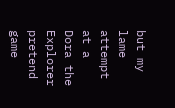but my lame attempt at a Dora the Explorer pretend game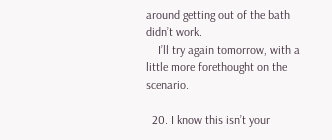around getting out of the bath didn’t work.
    I’ll try again tomorrow, with a little more forethought on the scenario.

  20. I know this isn’t your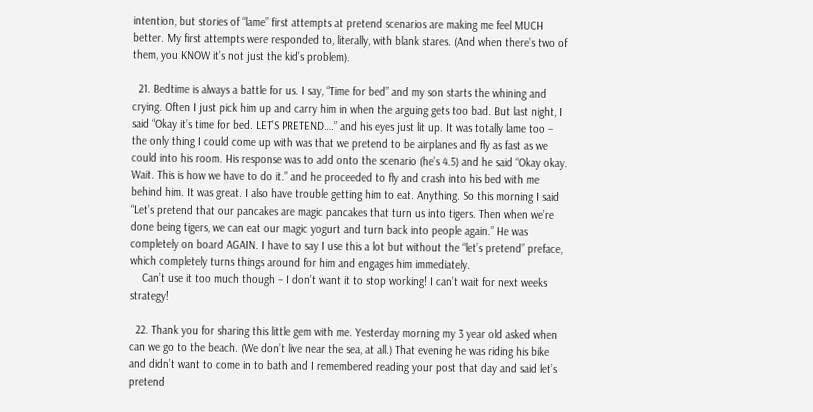intention, but stories of “lame” first attempts at pretend scenarios are making me feel MUCH better. My first attempts were responded to, literally, with blank stares. (And when there’s two of them, you KNOW it’s not just the kid’s problem).

  21. Bedtime is always a battle for us. I say, “Time for bed” and my son starts the whining and crying. Often I just pick him up and carry him in when the arguing gets too bad. But last night, I said “Okay it’s time for bed. LET’S PRETEND….” and his eyes just lit up. It was totally lame too – the only thing I could come up with was that we pretend to be airplanes and fly as fast as we could into his room. His response was to add onto the scenario (he’s 4.5) and he said “Okay okay. Wait. This is how we have to do it.” and he proceeded to fly and crash into his bed with me behind him. It was great. I also have trouble getting him to eat. Anything. So this morning I said “Let’s pretend that our pancakes are magic pancakes that turn us into tigers. Then when we’re done being tigers, we can eat our magic yogurt and turn back into people again.” He was completely on board AGAIN. I have to say I use this a lot but without the “let’s pretend” preface, which completely turns things around for him and engages him immediately.
    Can’t use it too much though – I don’t want it to stop working! I can’t wait for next weeks strategy!

  22. Thank you for sharing this little gem with me. Yesterday morning my 3 year old asked when can we go to the beach. (We don’t live near the sea, at all.) That evening he was riding his bike and didn’t want to come in to bath and I remembered reading your post that day and said let’s pretend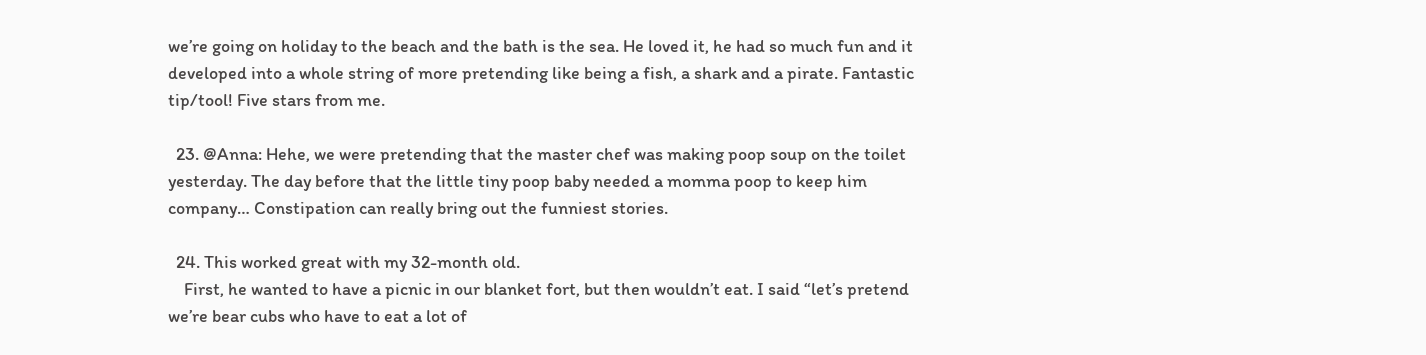we’re going on holiday to the beach and the bath is the sea. He loved it, he had so much fun and it developed into a whole string of more pretending like being a fish, a shark and a pirate. Fantastic tip/tool! Five stars from me.

  23. @Anna: Hehe, we were pretending that the master chef was making poop soup on the toilet yesterday. The day before that the little tiny poop baby needed a momma poop to keep him company… Constipation can really bring out the funniest stories.

  24. This worked great with my 32-month old.
    First, he wanted to have a picnic in our blanket fort, but then wouldn’t eat. I said “let’s pretend we’re bear cubs who have to eat a lot of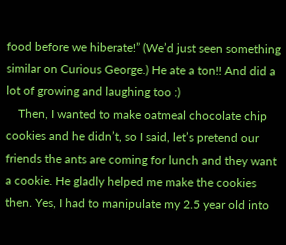food before we hiberate!” (We’d just seen something similar on Curious George.) He ate a ton!! And did a lot of growing and laughing too :)
    Then, I wanted to make oatmeal chocolate chip cookies and he didn’t, so I said, let’s pretend our friends the ants are coming for lunch and they want a cookie. He gladly helped me make the cookies then. Yes, I had to manipulate my 2.5 year old into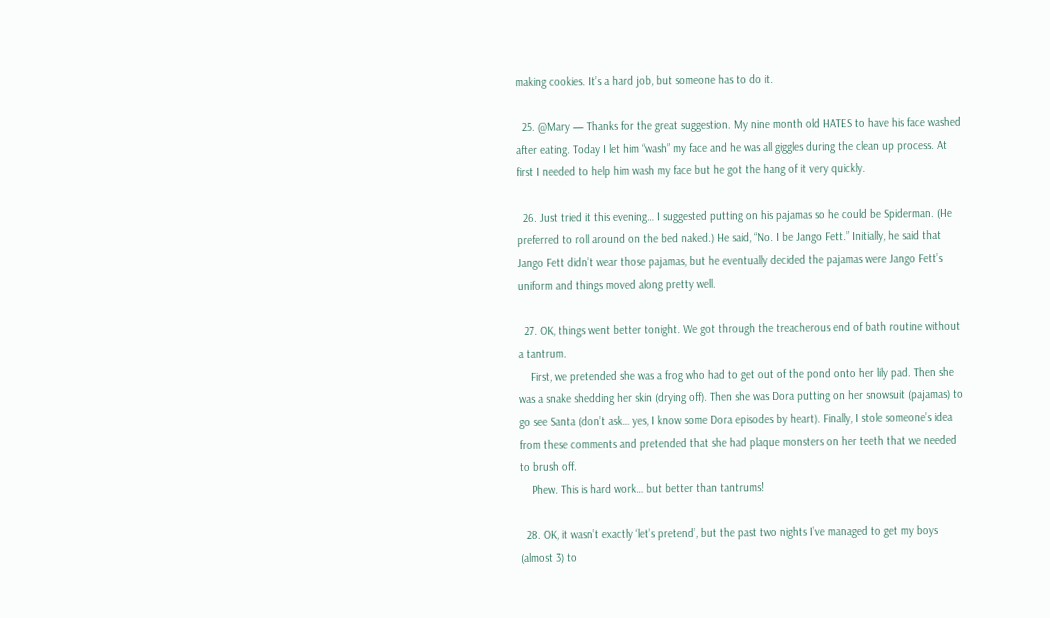making cookies. It’s a hard job, but someone has to do it.

  25. @Mary — Thanks for the great suggestion. My nine month old HATES to have his face washed after eating. Today I let him “wash” my face and he was all giggles during the clean up process. At first I needed to help him wash my face but he got the hang of it very quickly.

  26. Just tried it this evening… I suggested putting on his pajamas so he could be Spiderman. (He preferred to roll around on the bed naked.) He said, “No. I be Jango Fett.” Initially, he said that Jango Fett didn’t wear those pajamas, but he eventually decided the pajamas were Jango Fett’s uniform and things moved along pretty well.

  27. OK, things went better tonight. We got through the treacherous end of bath routine without a tantrum.
    First, we pretended she was a frog who had to get out of the pond onto her lily pad. Then she was a snake shedding her skin (drying off). Then she was Dora putting on her snowsuit (pajamas) to go see Santa (don’t ask… yes, I know some Dora episodes by heart). Finally, I stole someone’s idea from these comments and pretended that she had plaque monsters on her teeth that we needed to brush off.
    Phew. This is hard work… but better than tantrums!

  28. OK, it wasn’t exactly ‘let’s pretend’, but the past two nights I’ve managed to get my boys (almost 3) to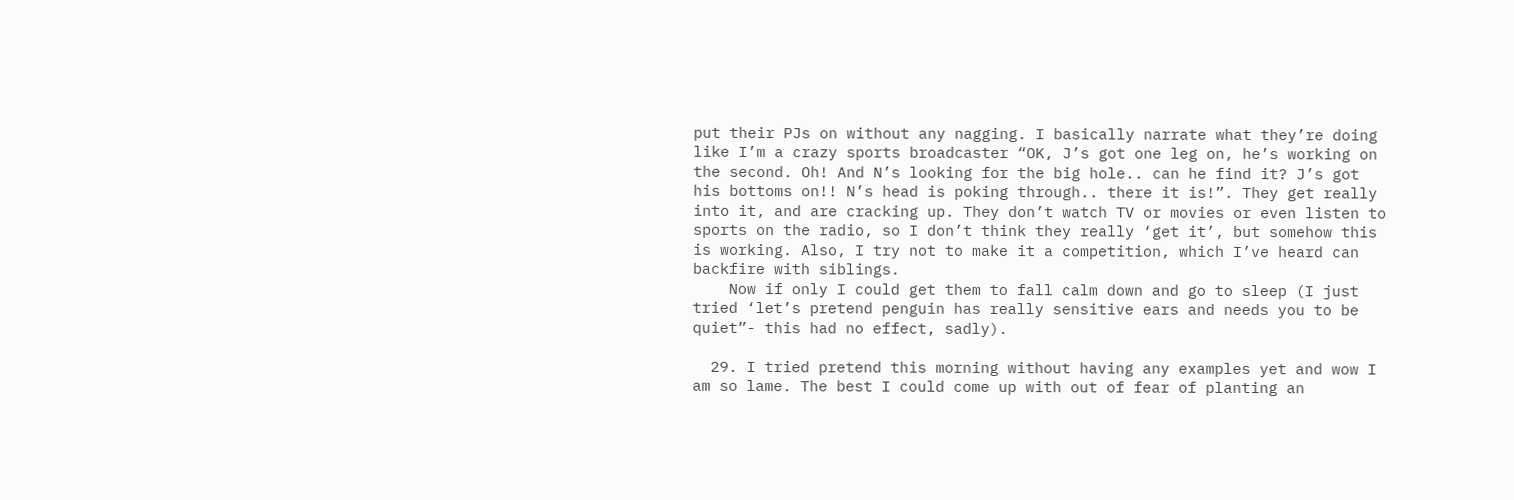put their PJs on without any nagging. I basically narrate what they’re doing like I’m a crazy sports broadcaster “OK, J’s got one leg on, he’s working on the second. Oh! And N’s looking for the big hole.. can he find it? J’s got his bottoms on!! N’s head is poking through.. there it is!”. They get really into it, and are cracking up. They don’t watch TV or movies or even listen to sports on the radio, so I don’t think they really ‘get it’, but somehow this is working. Also, I try not to make it a competition, which I’ve heard can backfire with siblings.
    Now if only I could get them to fall calm down and go to sleep (I just tried ‘let’s pretend penguin has really sensitive ears and needs you to be quiet”- this had no effect, sadly).

  29. I tried pretend this morning without having any examples yet and wow I am so lame. The best I could come up with out of fear of planting an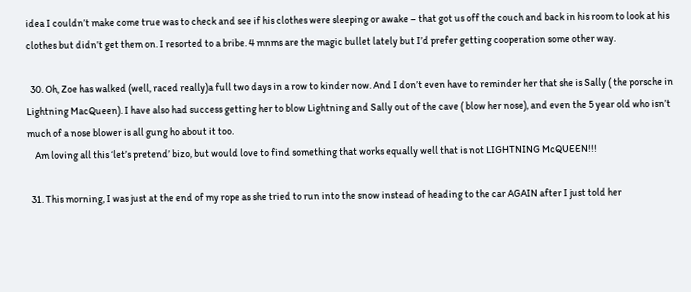idea I couldn’t make come true was to check and see if his clothes were sleeping or awake – that got us off the couch and back in his room to look at his clothes but didn’t get them on. I resorted to a bribe. 4 mnms are the magic bullet lately but I’d prefer getting cooperation some other way.

  30. Oh, Zoe has walked (well, raced really)a full two days in a row to kinder now. And I don’t even have to reminder her that she is Sally ( the porsche in Lightning MacQueen). I have also had success getting her to blow Lightning and Sally out of the cave ( blow her nose), and even the 5 year old who isn’t much of a nose blower is all gung ho about it too.
    Am loving all this ‘let’s pretend’ bizo, but would love to find something that works equally well that is not LIGHTNING McQUEEN!!!

  31. This morning, I was just at the end of my rope as she tried to run into the snow instead of heading to the car AGAIN after I just told her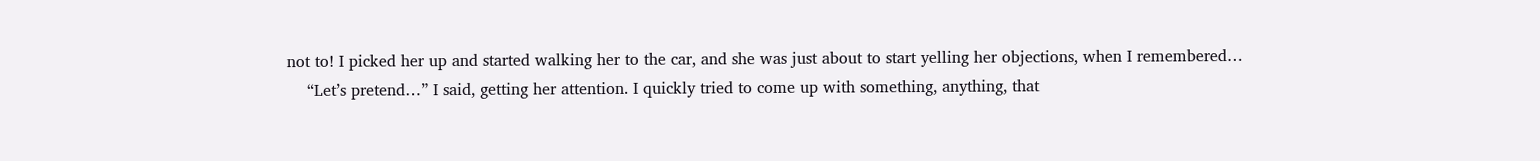not to! I picked her up and started walking her to the car, and she was just about to start yelling her objections, when I remembered…
    “Let’s pretend…” I said, getting her attention. I quickly tried to come up with something, anything, that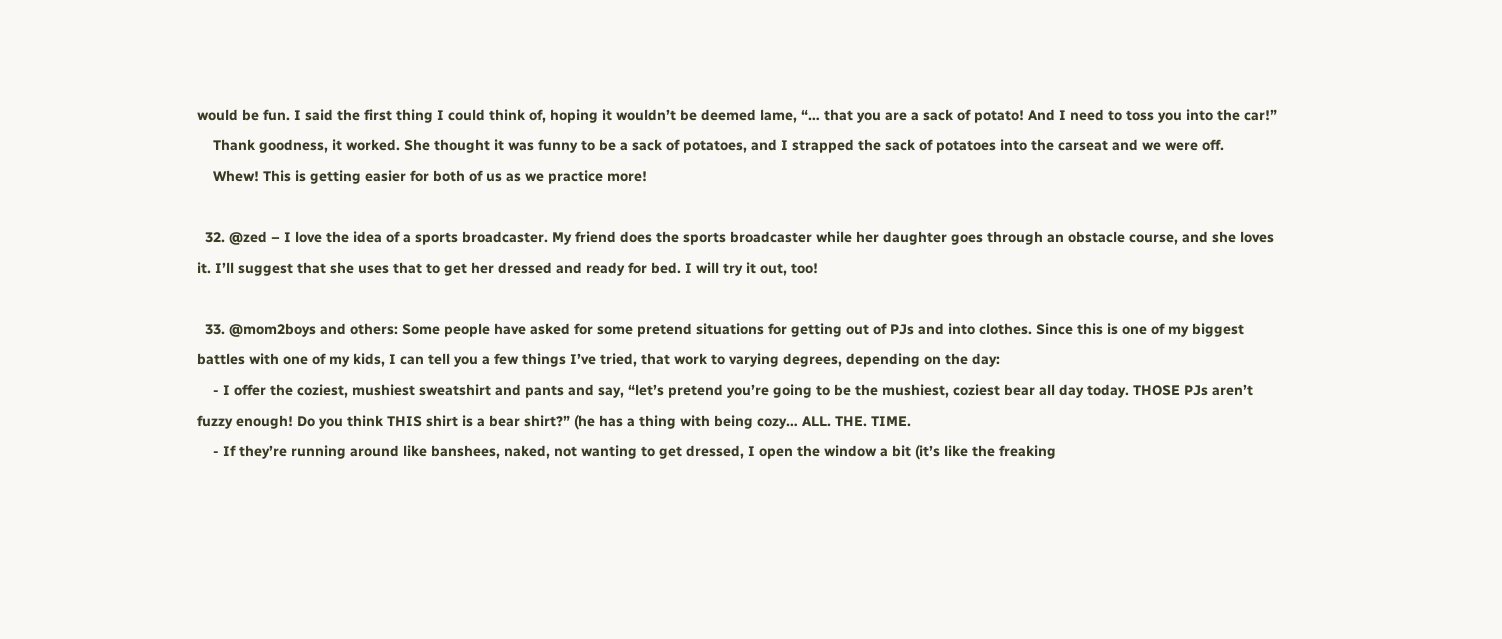would be fun. I said the first thing I could think of, hoping it wouldn’t be deemed lame, “… that you are a sack of potato! And I need to toss you into the car!”
    Thank goodness, it worked. She thought it was funny to be a sack of potatoes, and I strapped the sack of potatoes into the carseat and we were off.
    Whew! This is getting easier for both of us as we practice more!

  32. @zed – I love the idea of a sports broadcaster. My friend does the sports broadcaster while her daughter goes through an obstacle course, and she loves it. I’ll suggest that she uses that to get her dressed and ready for bed. I will try it out, too!

  33. @mom2boys and others: Some people have asked for some pretend situations for getting out of PJs and into clothes. Since this is one of my biggest battles with one of my kids, I can tell you a few things I’ve tried, that work to varying degrees, depending on the day:
    - I offer the coziest, mushiest sweatshirt and pants and say, “let’s pretend you’re going to be the mushiest, coziest bear all day today. THOSE PJs aren’t fuzzy enough! Do you think THIS shirt is a bear shirt?” (he has a thing with being cozy… ALL. THE. TIME.
    - If they’re running around like banshees, naked, not wanting to get dressed, I open the window a bit (it’s like the freaking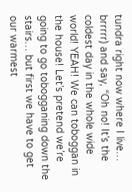tundra right now where I live… brrrrr) and say, “Oh no! It’s the coldest day in the whole wide world! YEAH! We can toboggan in the house! Let’s pretend we’re going to go tobogganing down the stairs… but first we have to get our warmest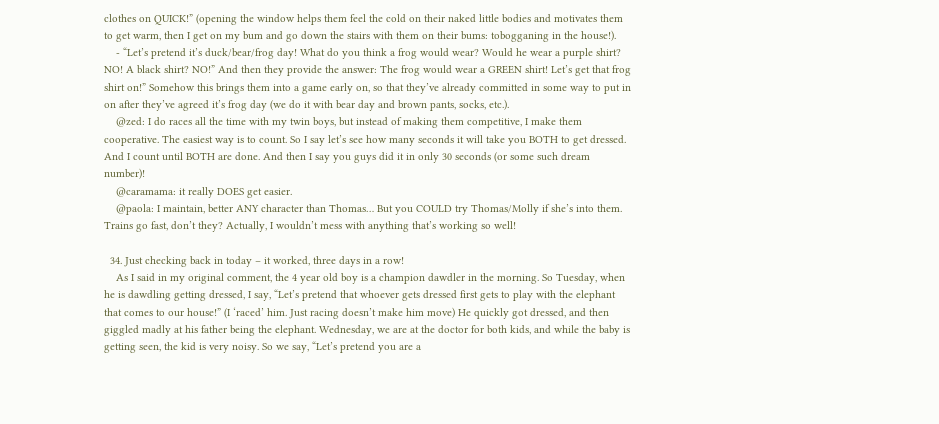clothes on QUICK!” (opening the window helps them feel the cold on their naked little bodies and motivates them to get warm, then I get on my bum and go down the stairs with them on their bums: tobogganing in the house!).
    - “Let’s pretend it’s duck/bear/frog day! What do you think a frog would wear? Would he wear a purple shirt? NO! A black shirt? NO!” And then they provide the answer: The frog would wear a GREEN shirt! Let’s get that frog shirt on!” Somehow this brings them into a game early on, so that they’ve already committed in some way to put in on after they’ve agreed it’s frog day (we do it with bear day and brown pants, socks, etc.).
    @zed: I do races all the time with my twin boys, but instead of making them competitive, I make them cooperative. The easiest way is to count. So I say let’s see how many seconds it will take you BOTH to get dressed. And I count until BOTH are done. And then I say you guys did it in only 30 seconds (or some such dream number)!
    @caramama: it really DOES get easier.
    @paola: I maintain, better ANY character than Thomas… But you COULD try Thomas/Molly if she’s into them. Trains go fast, don’t they? Actually, I wouldn’t mess with anything that’s working so well!

  34. Just checking back in today – it worked, three days in a row!
    As I said in my original comment, the 4 year old boy is a champion dawdler in the morning. So Tuesday, when he is dawdling getting dressed, I say, “Let’s pretend that whoever gets dressed first gets to play with the elephant that comes to our house!” (I ‘raced’ him. Just racing doesn’t make him move) He quickly got dressed, and then giggled madly at his father being the elephant. Wednesday, we are at the doctor for both kids, and while the baby is getting seen, the kid is very noisy. So we say, “Let’s pretend you are a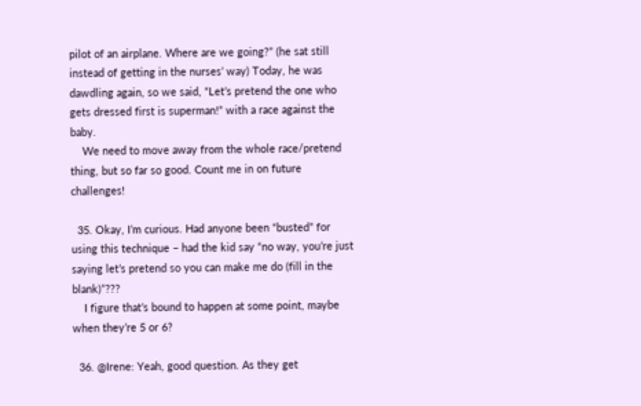pilot of an airplane. Where are we going?” (he sat still instead of getting in the nurses’ way) Today, he was dawdling again, so we said, “Let’s pretend the one who gets dressed first is superman!” with a race against the baby.
    We need to move away from the whole race/pretend thing, but so far so good. Count me in on future challenges!

  35. Okay, I’m curious. Had anyone been “busted” for using this technique – had the kid say “no way, you’re just saying let’s pretend so you can make me do (fill in the blank)”???
    I figure that’s bound to happen at some point, maybe when they’re 5 or 6?

  36. @Irene: Yeah, good question. As they get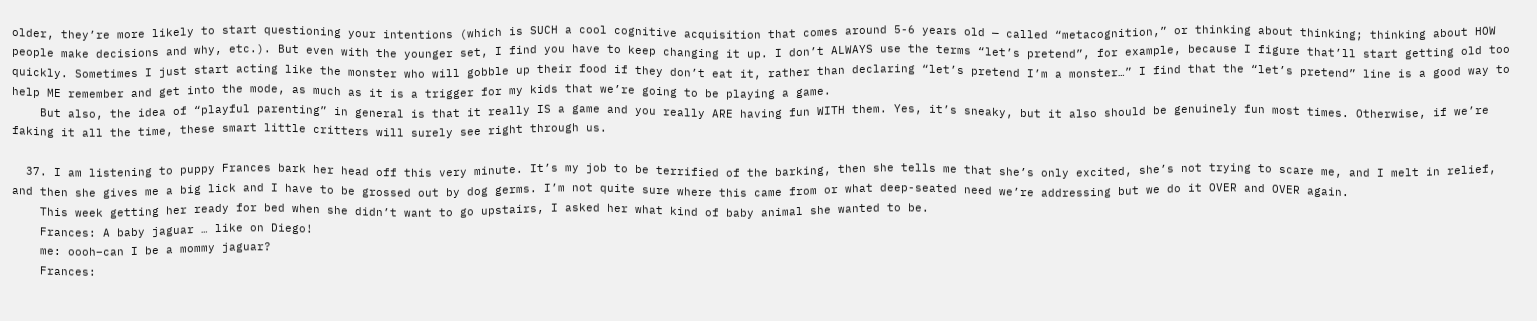older, they’re more likely to start questioning your intentions (which is SUCH a cool cognitive acquisition that comes around 5-6 years old — called “metacognition,” or thinking about thinking; thinking about HOW people make decisions and why, etc.). But even with the younger set, I find you have to keep changing it up. I don’t ALWAYS use the terms “let’s pretend”, for example, because I figure that’ll start getting old too quickly. Sometimes I just start acting like the monster who will gobble up their food if they don’t eat it, rather than declaring “let’s pretend I’m a monster…” I find that the “let’s pretend” line is a good way to help ME remember and get into the mode, as much as it is a trigger for my kids that we’re going to be playing a game.
    But also, the idea of “playful parenting” in general is that it really IS a game and you really ARE having fun WITH them. Yes, it’s sneaky, but it also should be genuinely fun most times. Otherwise, if we’re faking it all the time, these smart little critters will surely see right through us.

  37. I am listening to puppy Frances bark her head off this very minute. It’s my job to be terrified of the barking, then she tells me that she’s only excited, she’s not trying to scare me, and I melt in relief, and then she gives me a big lick and I have to be grossed out by dog germs. I’m not quite sure where this came from or what deep-seated need we’re addressing but we do it OVER and OVER again.
    This week getting her ready for bed when she didn’t want to go upstairs, I asked her what kind of baby animal she wanted to be.
    Frances: A baby jaguar … like on Diego!
    me: oooh–can I be a mommy jaguar?
    Frances: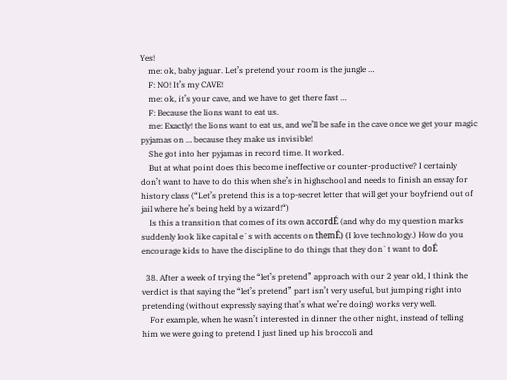Yes!
    me: ok, baby jaguar. Let’s pretend your room is the jungle …
    F: NO! It’s my CAVE!
    me: ok, it’s your cave, and we have to get there fast …
    F: Because the lions want to eat us.
    me: Exactly! the lions want to eat us, and we’ll be safe in the cave once we get your magic pyjamas on … because they make us invisible!
    She got into her pyjamas in record time. It worked.
    But at what point does this become ineffective or counter-productive? I certainly don’t want to have to do this when she’s in highschool and needs to finish an essay for history class (“Let’s pretend this is a top-secret letter that will get your boyfriend out of jail where he’s being held by a wizard!“)
    Is this a transition that comes of its own accordÉ (and why do my question marks suddenly look like capital e`s with accents on themÉ) (I love technology.) How do you encourage kids to have the discipline to do things that they don`t want to doÉ

  38. After a week of trying the “let’s pretend” approach with our 2 year old, I think the verdict is that saying the “let’s pretend” part isn’t very useful, but jumping right into pretending (without expressly saying that’s what we’re doing) works very well.
    For example, when he wasn’t interested in dinner the other night, instead of telling him we were going to pretend I just lined up his broccoli and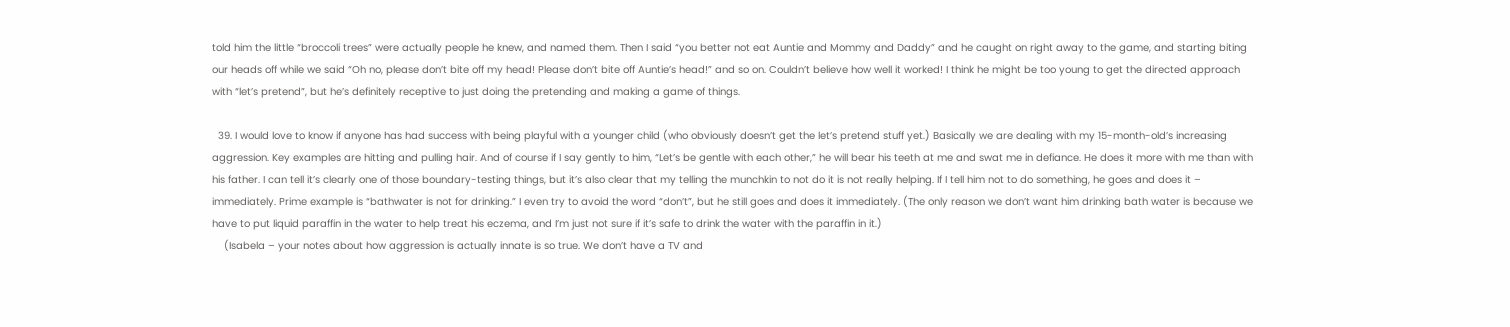told him the little “broccoli trees” were actually people he knew, and named them. Then I said “you better not eat Auntie and Mommy and Daddy” and he caught on right away to the game, and starting biting our heads off while we said “Oh no, please don’t bite off my head! Please don’t bite off Auntie’s head!” and so on. Couldn’t believe how well it worked! I think he might be too young to get the directed approach with “let’s pretend”, but he’s definitely receptive to just doing the pretending and making a game of things.

  39. I would love to know if anyone has had success with being playful with a younger child (who obviously doesn’t get the let’s pretend stuff yet.) Basically we are dealing with my 15-month-old’s increasing aggression. Key examples are hitting and pulling hair. And of course if I say gently to him, “Let’s be gentle with each other,” he will bear his teeth at me and swat me in defiance. He does it more with me than with his father. I can tell it’s clearly one of those boundary-testing things, but it’s also clear that my telling the munchkin to not do it is not really helping. If I tell him not to do something, he goes and does it – immediately. Prime example is “bathwater is not for drinking.” I even try to avoid the word “don’t”, but he still goes and does it immediately. (The only reason we don’t want him drinking bath water is because we have to put liquid paraffin in the water to help treat his eczema, and I’m just not sure if it’s safe to drink the water with the paraffin in it.)
    (Isabela – your notes about how aggression is actually innate is so true. We don’t have a TV and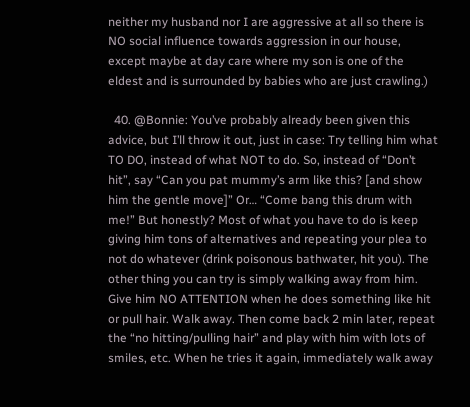neither my husband nor I are aggressive at all so there is NO social influence towards aggression in our house, except maybe at day care where my son is one of the eldest and is surrounded by babies who are just crawling.)

  40. @Bonnie: You’ve probably already been given this advice, but I’ll throw it out, just in case: Try telling him what TO DO, instead of what NOT to do. So, instead of “Don’t hit”, say “Can you pat mummy’s arm like this? [and show him the gentle move]” Or… “Come bang this drum with me!” But honestly? Most of what you have to do is keep giving him tons of alternatives and repeating your plea to not do whatever (drink poisonous bathwater, hit you). The other thing you can try is simply walking away from him. Give him NO ATTENTION when he does something like hit or pull hair. Walk away. Then come back 2 min later, repeat the “no hitting/pulling hair” and play with him with lots of smiles, etc. When he tries it again, immediately walk away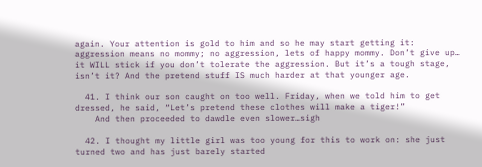again. Your attention is gold to him and so he may start getting it: aggression means no mommy; no aggression, lets of happy mommy. Don’t give up… it WILL stick if you don’t tolerate the aggression. But it’s a tough stage, isn’t it? And the pretend stuff IS much harder at that younger age.

  41. I think our son caught on too well. Friday, when we told him to get dressed, he said, “Let’s pretend these clothes will make a tiger!”
    And then proceeded to dawdle even slower…sigh

  42. I thought my little girl was too young for this to work on: she just turned two and has just barely started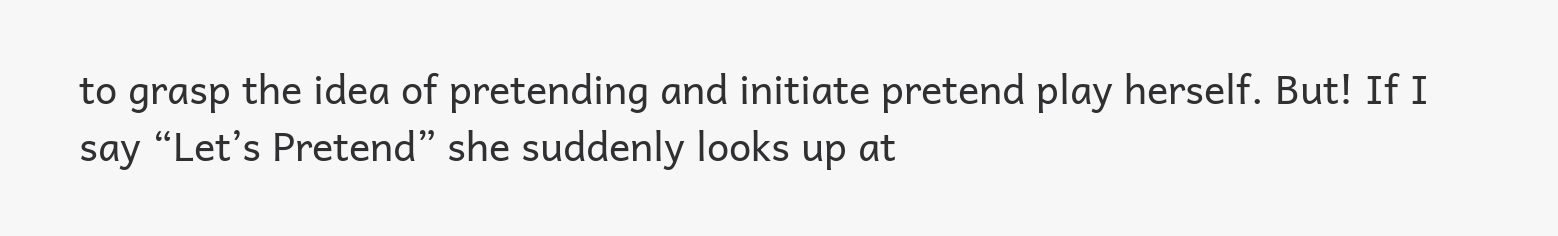to grasp the idea of pretending and initiate pretend play herself. But! If I say “Let’s Pretend” she suddenly looks up at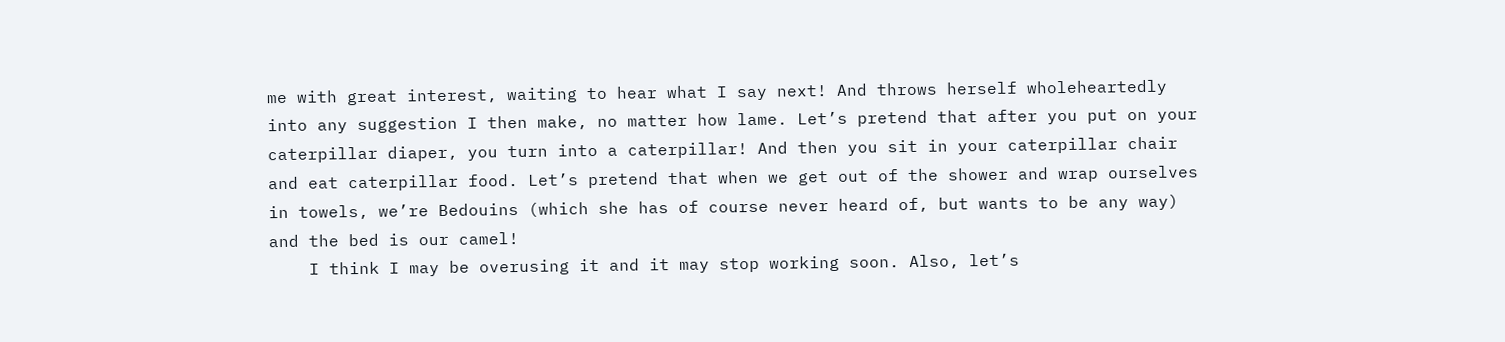me with great interest, waiting to hear what I say next! And throws herself wholeheartedly into any suggestion I then make, no matter how lame. Let’s pretend that after you put on your caterpillar diaper, you turn into a caterpillar! And then you sit in your caterpillar chair and eat caterpillar food. Let’s pretend that when we get out of the shower and wrap ourselves in towels, we’re Bedouins (which she has of course never heard of, but wants to be any way) and the bed is our camel!
    I think I may be overusing it and it may stop working soon. Also, let’s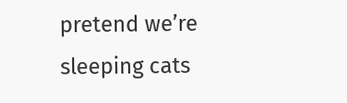pretend we’re sleeping cats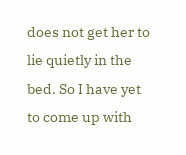does not get her to lie quietly in the bed. So I have yet to come up with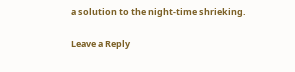a solution to the night-time shrieking.

Leave a Reply